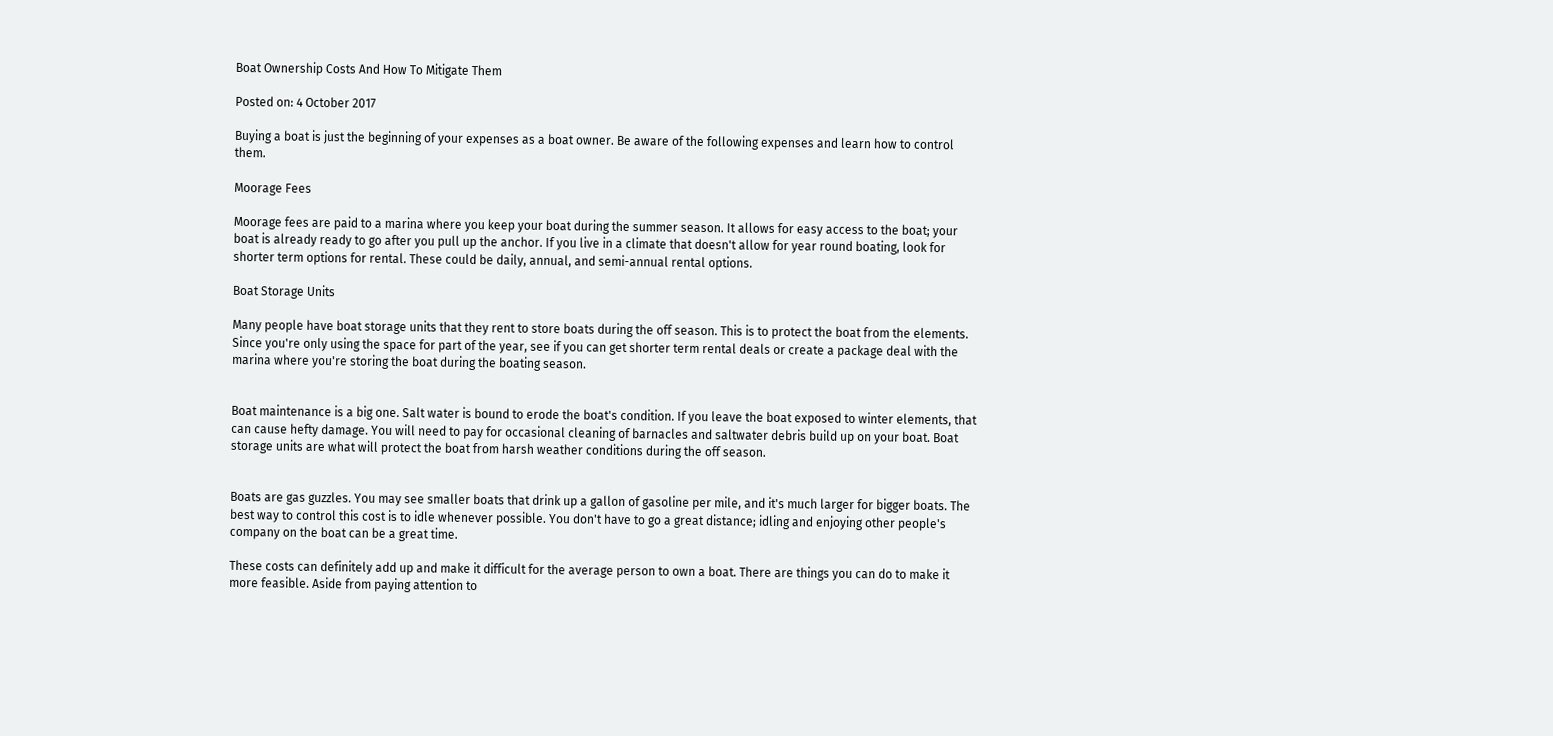Boat Ownership Costs And How To Mitigate Them

Posted on: 4 October 2017

Buying a boat is just the beginning of your expenses as a boat owner. Be aware of the following expenses and learn how to control them.

Moorage Fees

Moorage fees are paid to a marina where you keep your boat during the summer season. It allows for easy access to the boat; your boat is already ready to go after you pull up the anchor. If you live in a climate that doesn't allow for year round boating, look for shorter term options for rental. These could be daily, annual, and semi-annual rental options.

Boat Storage Units

Many people have boat storage units that they rent to store boats during the off season. This is to protect the boat from the elements. Since you're only using the space for part of the year, see if you can get shorter term rental deals or create a package deal with the marina where you're storing the boat during the boating season.


Boat maintenance is a big one. Salt water is bound to erode the boat's condition. If you leave the boat exposed to winter elements, that can cause hefty damage. You will need to pay for occasional cleaning of barnacles and saltwater debris build up on your boat. Boat storage units are what will protect the boat from harsh weather conditions during the off season.


Boats are gas guzzles. You may see smaller boats that drink up a gallon of gasoline per mile, and it's much larger for bigger boats. The best way to control this cost is to idle whenever possible. You don't have to go a great distance; idling and enjoying other people's company on the boat can be a great time.

These costs can definitely add up and make it difficult for the average person to own a boat. There are things you can do to make it more feasible. Aside from paying attention to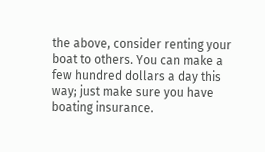the above, consider renting your boat to others. You can make a few hundred dollars a day this way; just make sure you have boating insurance.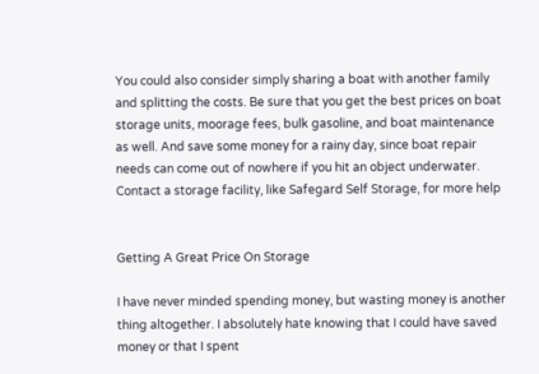You could also consider simply sharing a boat with another family and splitting the costs. Be sure that you get the best prices on boat storage units, moorage fees, bulk gasoline, and boat maintenance as well. And save some money for a rainy day, since boat repair needs can come out of nowhere if you hit an object underwater. Contact a storage facility, like Safegard Self Storage, for more help


Getting A Great Price On Storage

I have never minded spending money, but wasting money is another thing altogether. I absolutely hate knowing that I could have saved money or that I spent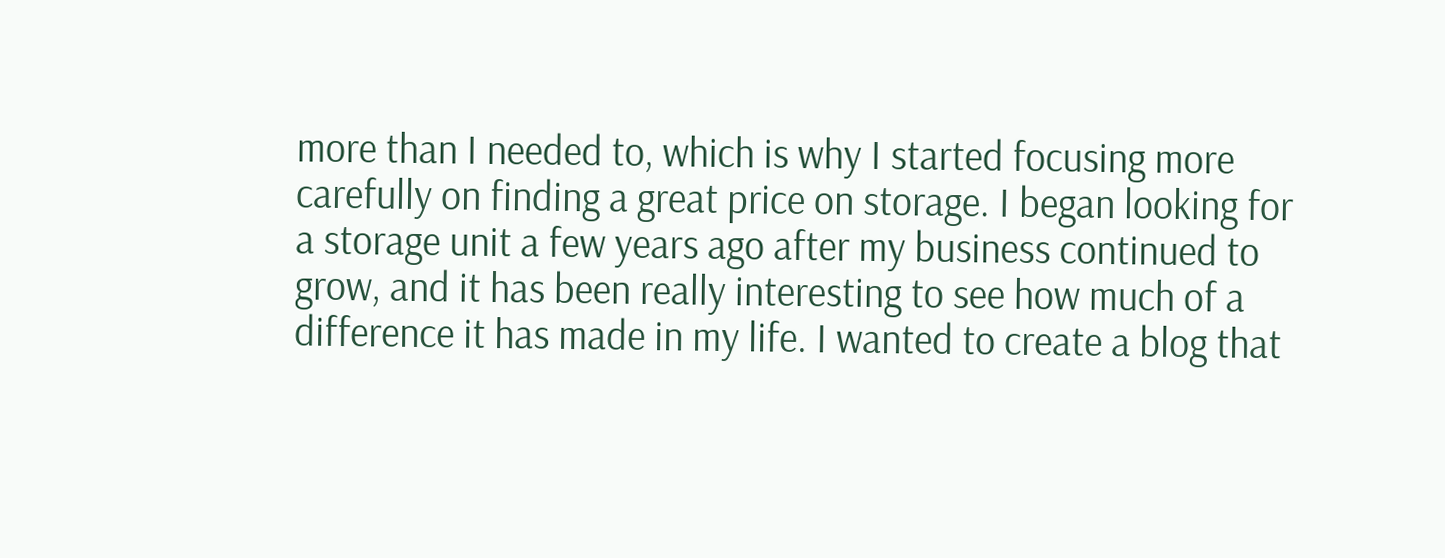more than I needed to, which is why I started focusing more carefully on finding a great price on storage. I began looking for a storage unit a few years ago after my business continued to grow, and it has been really interesting to see how much of a difference it has made in my life. I wanted to create a blog that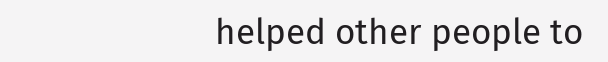helped other people to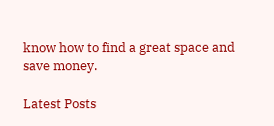know how to find a great space and save money.

Latest Posts